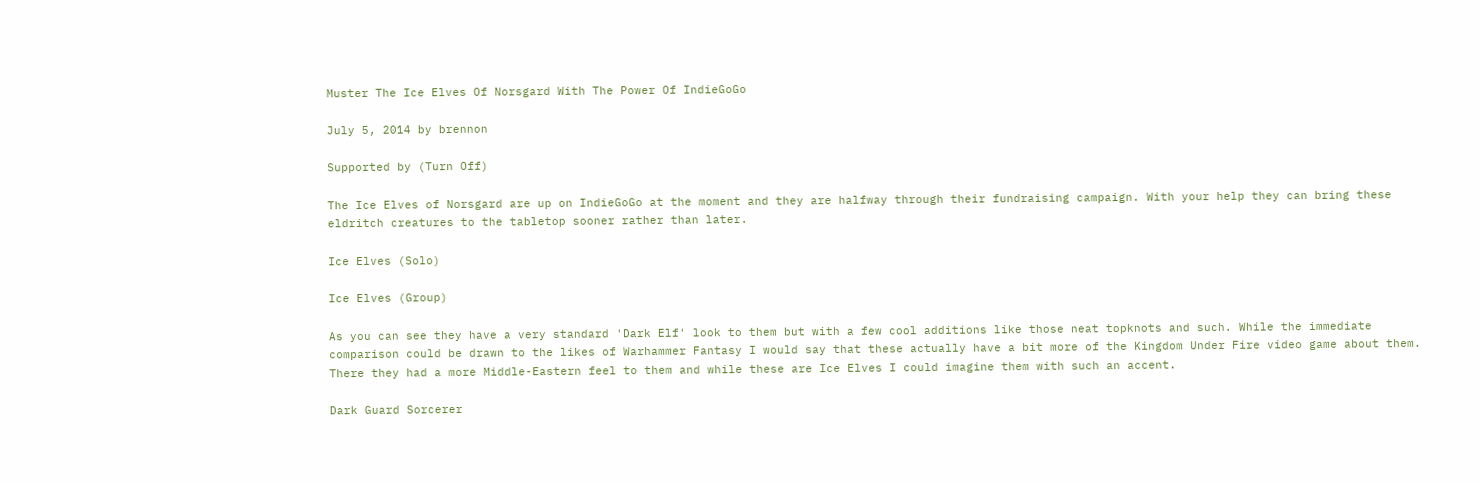Muster The Ice Elves Of Norsgard With The Power Of IndieGoGo

July 5, 2014 by brennon

Supported by (Turn Off)

The Ice Elves of Norsgard are up on IndieGoGo at the moment and they are halfway through their fundraising campaign. With your help they can bring these eldritch creatures to the tabletop sooner rather than later.

Ice Elves (Solo)

Ice Elves (Group)

As you can see they have a very standard 'Dark Elf' look to them but with a few cool additions like those neat topknots and such. While the immediate comparison could be drawn to the likes of Warhammer Fantasy I would say that these actually have a bit more of the Kingdom Under Fire video game about them. There they had a more Middle-Eastern feel to them and while these are Ice Elves I could imagine them with such an accent.

Dark Guard Sorcerer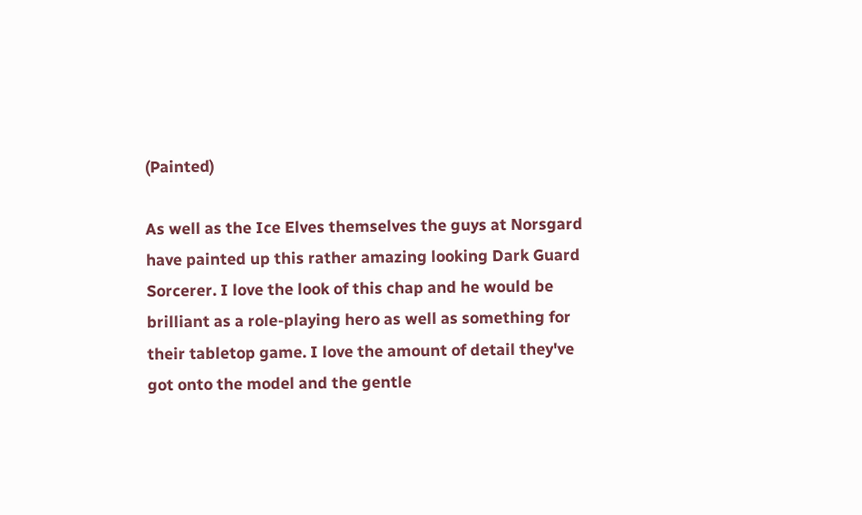(Painted)

As well as the Ice Elves themselves the guys at Norsgard have painted up this rather amazing looking Dark Guard Sorcerer. I love the look of this chap and he would be brilliant as a role-playing hero as well as something for their tabletop game. I love the amount of detail they've got onto the model and the gentle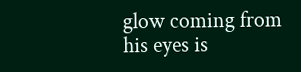glow coming from his eyes is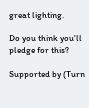great lighting.

Do you think you'll pledge for this?

Supported by (Turn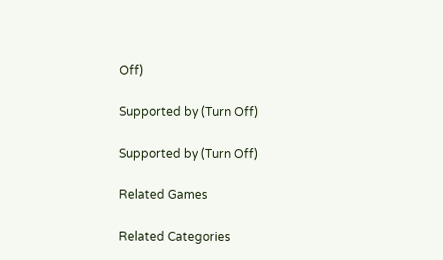Off)

Supported by (Turn Off)

Supported by (Turn Off)

Related Games

Related Categories